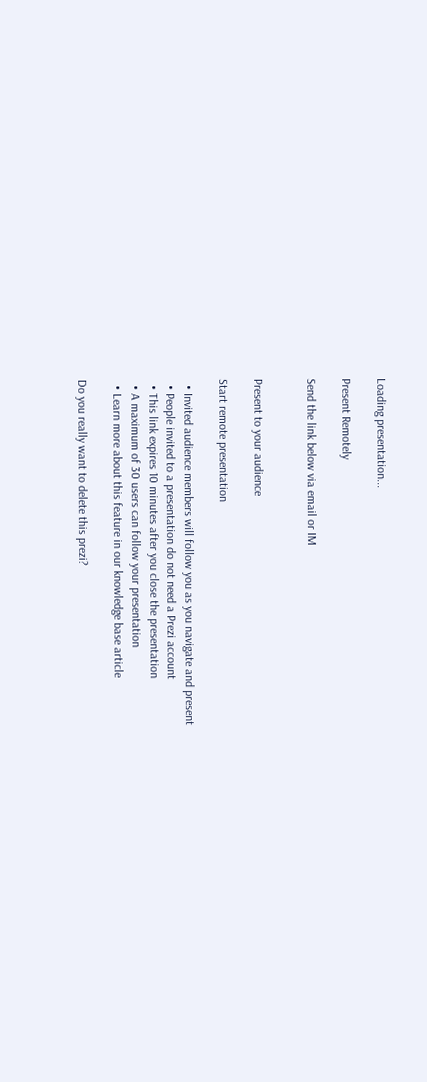Loading presentation...

Present Remotely

Send the link below via email or IM


Present to your audience

Start remote presentation

  • Invited audience members will follow you as you navigate and present
  • People invited to a presentation do not need a Prezi account
  • This link expires 10 minutes after you close the presentation
  • A maximum of 30 users can follow your presentation
  • Learn more about this feature in our knowledge base article

Do you really want to delete this prezi?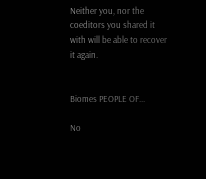Neither you, nor the coeditors you shared it with will be able to recover it again.


Biomes PEOPLE OF...

No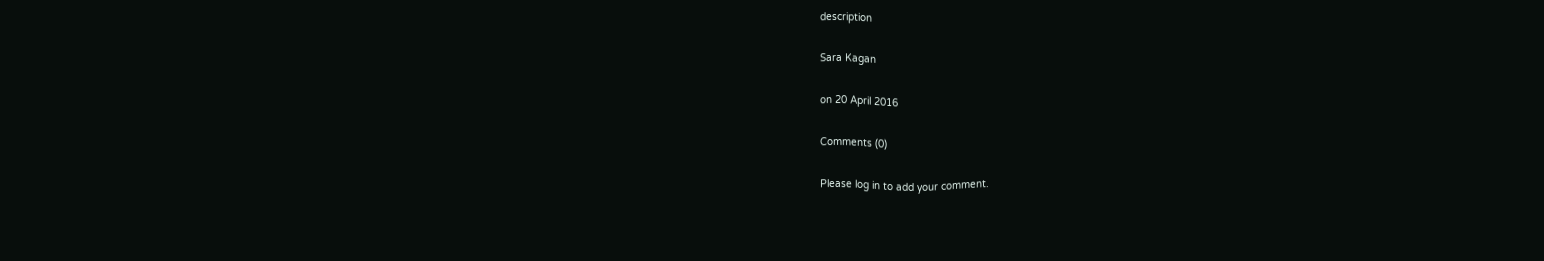description

Sara Kagan

on 20 April 2016

Comments (0)

Please log in to add your comment.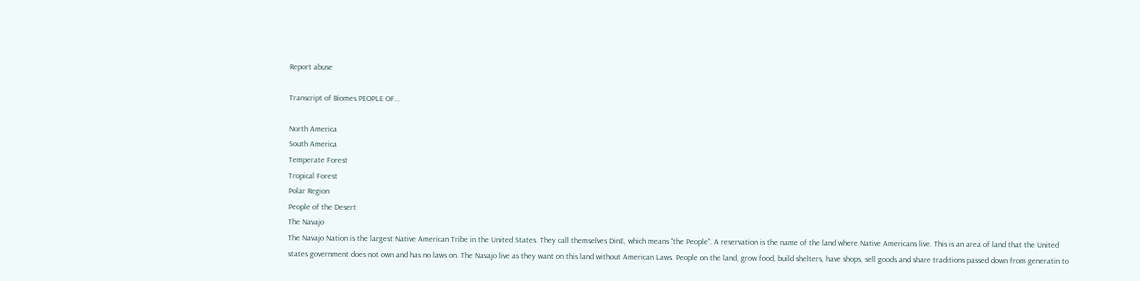Report abuse

Transcript of Biomes PEOPLE OF...

North America
South America
Temperate Forest
Tropical Forest
Polar Region
People of the Desert
The Navajo
The Navajo Nation is the largest Native American Tribe in the United States. They call themselves DinE, which means "the People". A reservation is the name of the land where Native Americans live. This is an area of land that the United states government does not own and has no laws on. The Navajo live as they want on this land without American Laws. People on the land, grow food, build shelters, have shops, sell goods and share traditions passed down from generatin to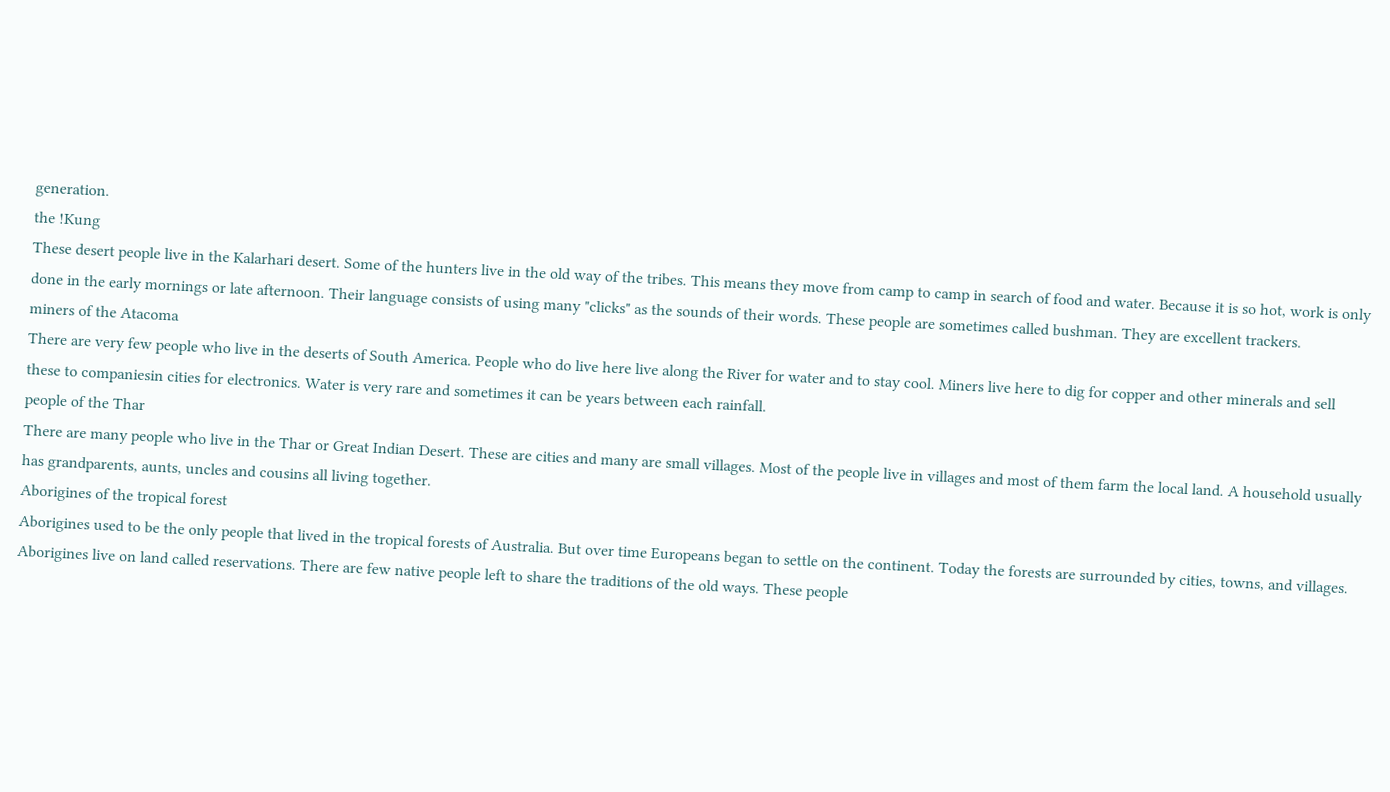generation.
the !Kung
These desert people live in the Kalarhari desert. Some of the hunters live in the old way of the tribes. This means they move from camp to camp in search of food and water. Because it is so hot, work is only done in the early mornings or late afternoon. Their language consists of using many "clicks" as the sounds of their words. These people are sometimes called bushman. They are excellent trackers.
miners of the Atacoma
There are very few people who live in the deserts of South America. People who do live here live along the River for water and to stay cool. Miners live here to dig for copper and other minerals and sell these to companiesin cities for electronics. Water is very rare and sometimes it can be years between each rainfall.
people of the Thar
There are many people who live in the Thar or Great Indian Desert. These are cities and many are small villages. Most of the people live in villages and most of them farm the local land. A household usually has grandparents, aunts, uncles and cousins all living together.
Aborigines of the tropical forest
Aborigines used to be the only people that lived in the tropical forests of Australia. But over time Europeans began to settle on the continent. Today the forests are surrounded by cities, towns, and villages. Aborigines live on land called reservations. There are few native people left to share the traditions of the old ways. These people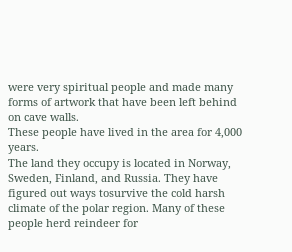were very spiritual people and made many forms of artwork that have been left behind on cave walls.
These people have lived in the area for 4,000 years.
The land they occupy is located in Norway, Sweden, Finland, and Russia. They have figured out ways tosurvive the cold harsh climate of the polar region. Many of these people herd reindeer for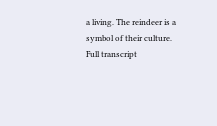a living. The reindeer is a symbol of their culture.
Full transcript